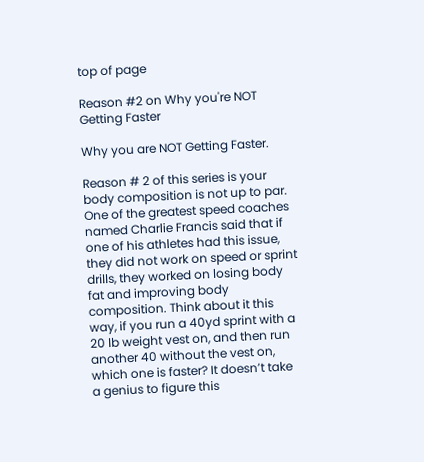top of page

Reason #2 on Why you're NOT Getting Faster

Why you are NOT Getting Faster.

Reason # 2 of this series is your body composition is not up to par. One of the greatest speed coaches named Charlie Francis said that if one of his athletes had this issue, they did not work on speed or sprint drills, they worked on losing body fat and improving body composition. Think about it this way, if you run a 40yd sprint with a 20 lb weight vest on, and then run another 40 without the vest on, which one is faster? It doesn’t take a genius to figure this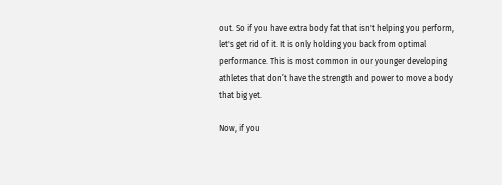out. So if you have extra body fat that isn't helping you perform, let's get rid of it. It is only holding you back from optimal performance. This is most common in our younger developing athletes that don’t have the strength and power to move a body that big yet.

Now, if you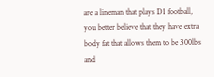are a lineman that plays D1 football, you better believe that they have extra body fat that allows them to be 300lbs and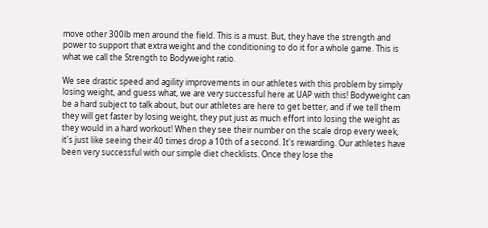move other 300lb men around the field. This is a must. But, they have the strength and power to support that extra weight and the conditioning to do it for a whole game. This is what we call the Strength to Bodyweight ratio.

We see drastic speed and agility improvements in our athletes with this problem by simply losing weight, and guess what, we are very successful here at UAP with this! Bodyweight can be a hard subject to talk about, but our athletes are here to get better, and if we tell them they will get faster by losing weight, they put just as much effort into losing the weight as they would in a hard workout! When they see their number on the scale drop every week, it's just like seeing their 40 times drop a 10th of a second. It's rewarding. Our athletes have been very successful with our simple diet checklists. Once they lose the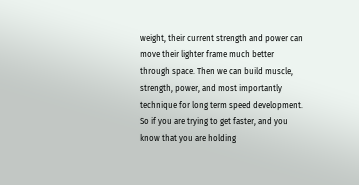weight, their current strength and power can move their lighter frame much better through space. Then we can build muscle, strength, power, and most importantly technique for long term speed development. So if you are trying to get faster, and you know that you are holding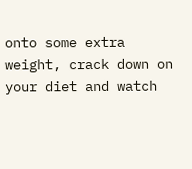onto some extra weight, crack down on your diet and watch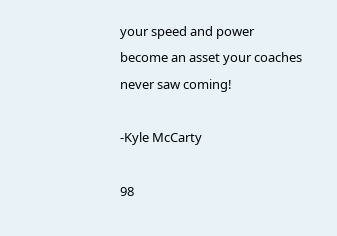your speed and power become an asset your coaches never saw coming!

-Kyle McCarty

98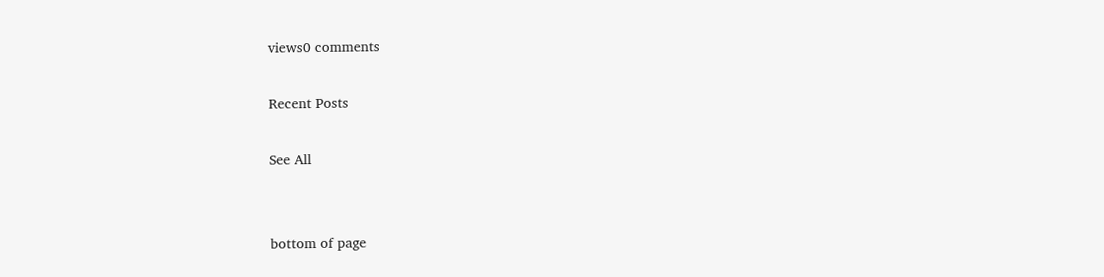views0 comments

Recent Posts

See All


bottom of page